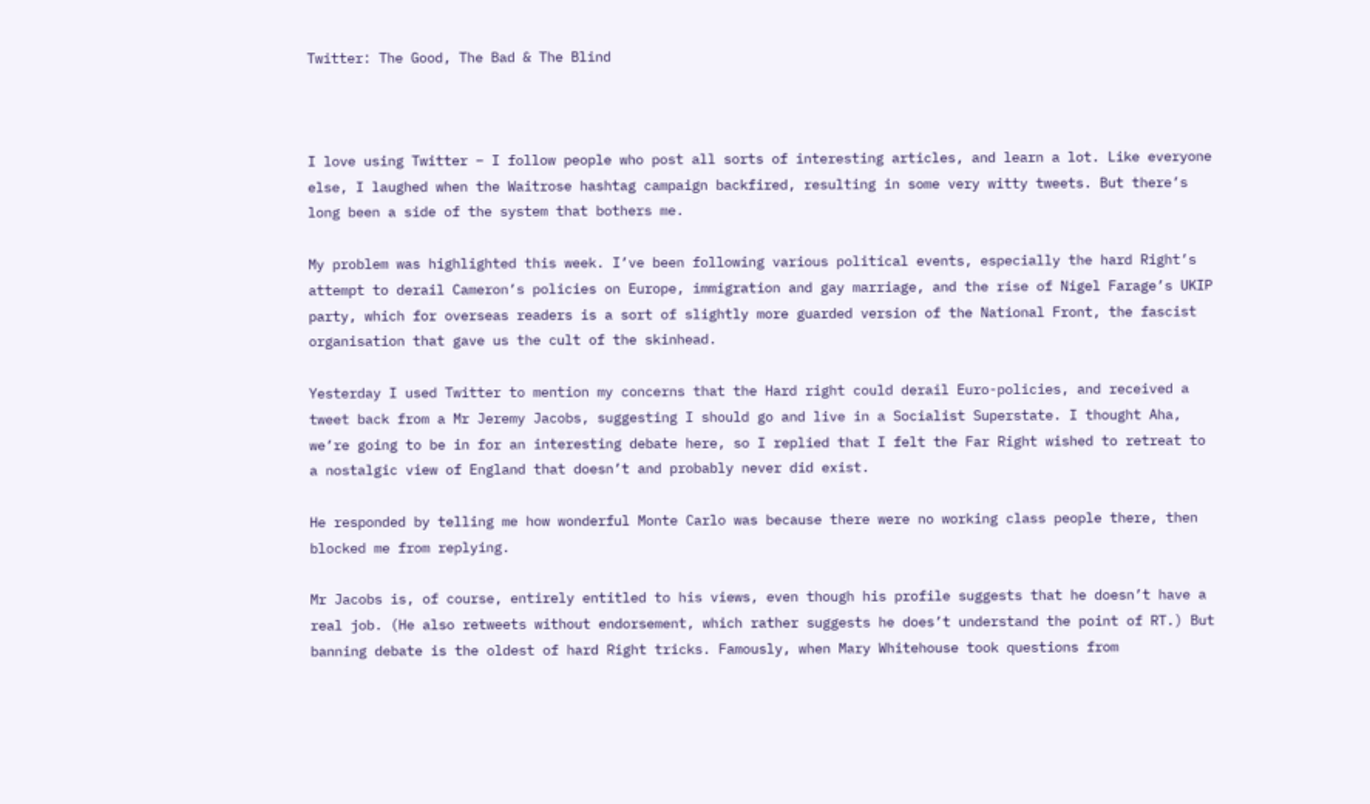Twitter: The Good, The Bad & The Blind



I love using Twitter – I follow people who post all sorts of interesting articles, and learn a lot. Like everyone else, I laughed when the Waitrose hashtag campaign backfired, resulting in some very witty tweets. But there’s long been a side of the system that bothers me.

My problem was highlighted this week. I’ve been following various political events, especially the hard Right’s attempt to derail Cameron’s policies on Europe, immigration and gay marriage, and the rise of Nigel Farage’s UKIP party, which for overseas readers is a sort of slightly more guarded version of the National Front, the fascist organisation that gave us the cult of the skinhead.

Yesterday I used Twitter to mention my concerns that the Hard right could derail Euro-policies, and received a tweet back from a Mr Jeremy Jacobs, suggesting I should go and live in a Socialist Superstate. I thought Aha, we’re going to be in for an interesting debate here, so I replied that I felt the Far Right wished to retreat to a nostalgic view of England that doesn’t and probably never did exist.

He responded by telling me how wonderful Monte Carlo was because there were no working class people there, then blocked me from replying.

Mr Jacobs is, of course, entirely entitled to his views, even though his profile suggests that he doesn’t have a real job. (He also retweets without endorsement, which rather suggests he does’t understand the point of RT.) But banning debate is the oldest of hard Right tricks. Famously, when Mary Whitehouse took questions from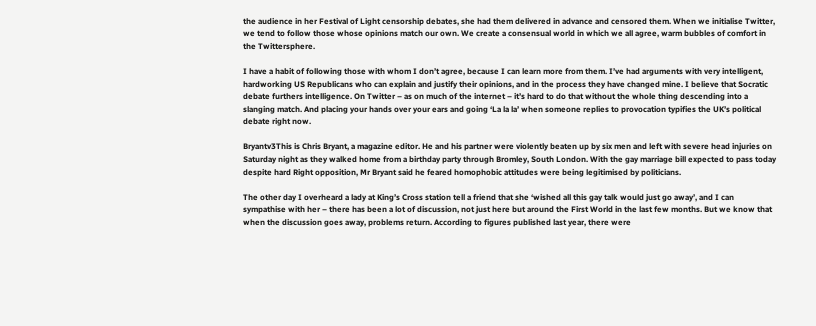the audience in her Festival of Light censorship debates, she had them delivered in advance and censored them. When we initialise Twitter, we tend to follow those whose opinions match our own. We create a consensual world in which we all agree, warm bubbles of comfort in the Twittersphere.

I have a habit of following those with whom I don’t agree, because I can learn more from them. I’ve had arguments with very intelligent, hardworking US Republicans who can explain and justify their opinions, and in the process they have changed mine. I believe that Socratic debate furthers intelligence. On Twitter – as on much of the internet – it’s hard to do that without the whole thing descending into a slanging match. And placing your hands over your ears and going ‘La la la’ when someone replies to provocation typifies the UK’s political debate right now.

Bryantv3This is Chris Bryant, a magazine editor. He and his partner were violently beaten up by six men and left with severe head injuries on Saturday night as they walked home from a birthday party through Bromley, South London. With the gay marriage bill expected to pass today despite hard Right opposition, Mr Bryant said he feared homophobic attitudes were being legitimised by politicians.

The other day I overheard a lady at King’s Cross station tell a friend that she ‘wished all this gay talk would just go away’, and I can sympathise with her – there has been a lot of discussion, not just here but around the First World in the last few months. But we know that when the discussion goes away, problems return. According to figures published last year, there were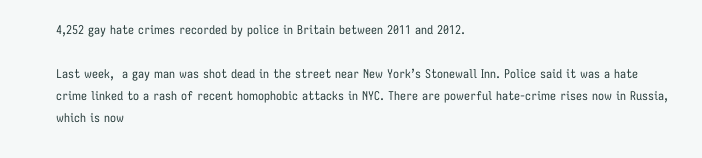4,252 gay hate crimes recorded by police in Britain between 2011 and 2012.

Last week,  a gay man was shot dead in the street near New York’s Stonewall Inn. Police said it was a hate crime linked to a rash of recent homophobic attacks in NYC. There are powerful hate-crime rises now in Russia, which is now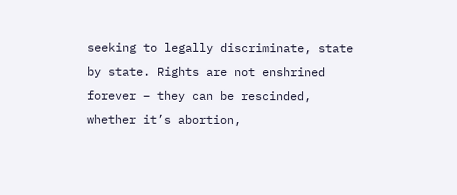seeking to legally discriminate, state by state. Rights are not enshrined forever – they can be rescinded, whether it’s abortion,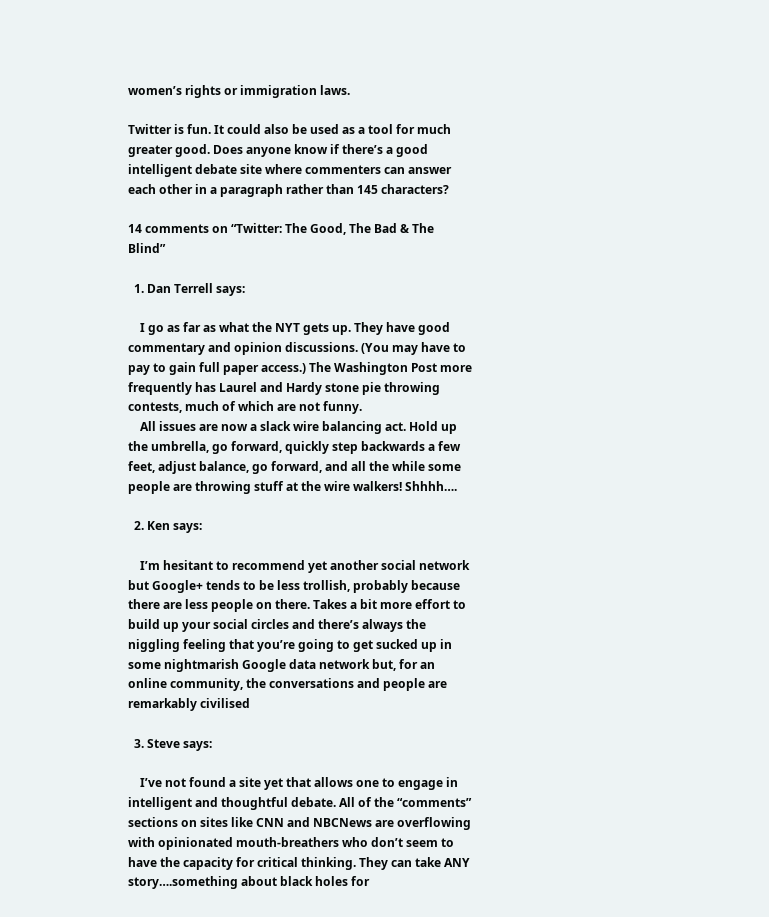women’s rights or immigration laws.

Twitter is fun. It could also be used as a tool for much greater good. Does anyone know if there’s a good intelligent debate site where commenters can answer each other in a paragraph rather than 145 characters?

14 comments on “Twitter: The Good, The Bad & The Blind”

  1. Dan Terrell says:

    I go as far as what the NYT gets up. They have good commentary and opinion discussions. (You may have to pay to gain full paper access.) The Washington Post more frequently has Laurel and Hardy stone pie throwing contests, much of which are not funny.
    All issues are now a slack wire balancing act. Hold up the umbrella, go forward, quickly step backwards a few feet, adjust balance, go forward, and all the while some people are throwing stuff at the wire walkers! Shhhh….

  2. Ken says:

    I’m hesitant to recommend yet another social network but Google+ tends to be less trollish, probably because there are less people on there. Takes a bit more effort to build up your social circles and there’s always the niggling feeling that you’re going to get sucked up in some nightmarish Google data network but, for an online community, the conversations and people are remarkably civilised

  3. Steve says:

    I’ve not found a site yet that allows one to engage in intelligent and thoughtful debate. All of the “comments” sections on sites like CNN and NBCNews are overflowing with opinionated mouth-breathers who don’t seem to have the capacity for critical thinking. They can take ANY story….something about black holes for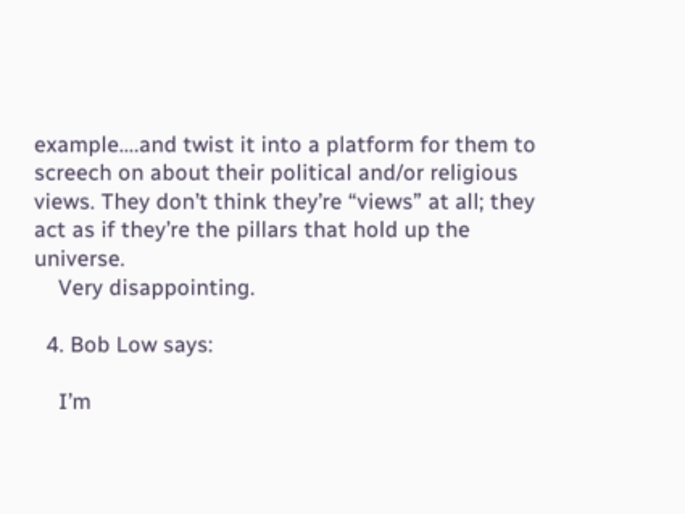example….and twist it into a platform for them to screech on about their political and/or religious views. They don’t think they’re “views” at all; they act as if they’re the pillars that hold up the universe.
    Very disappointing.

  4. Bob Low says:

    I’m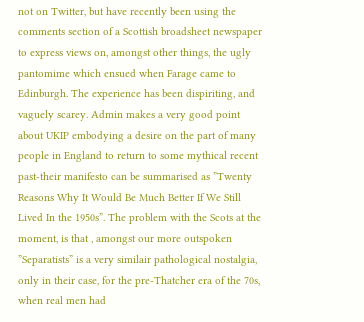not on Twitter, but have recently been using the comments section of a Scottish broadsheet newspaper to express views on, amongst other things, the ugly pantomime which ensued when Farage came to Edinburgh. The experience has been dispiriting, and vaguely scarey. Admin makes a very good point about UKIP embodying a desire on the part of many people in England to return to some mythical recent past-their manifesto can be summarised as ”Twenty Reasons Why It Would Be Much Better If We Still Lived In the 1950s”. The problem with the Scots at the moment, is that , amongst our more outspoken ”Separatists” is a very similair pathological nostalgia, only in their case, for the pre-Thatcher era of the 70s, when real men had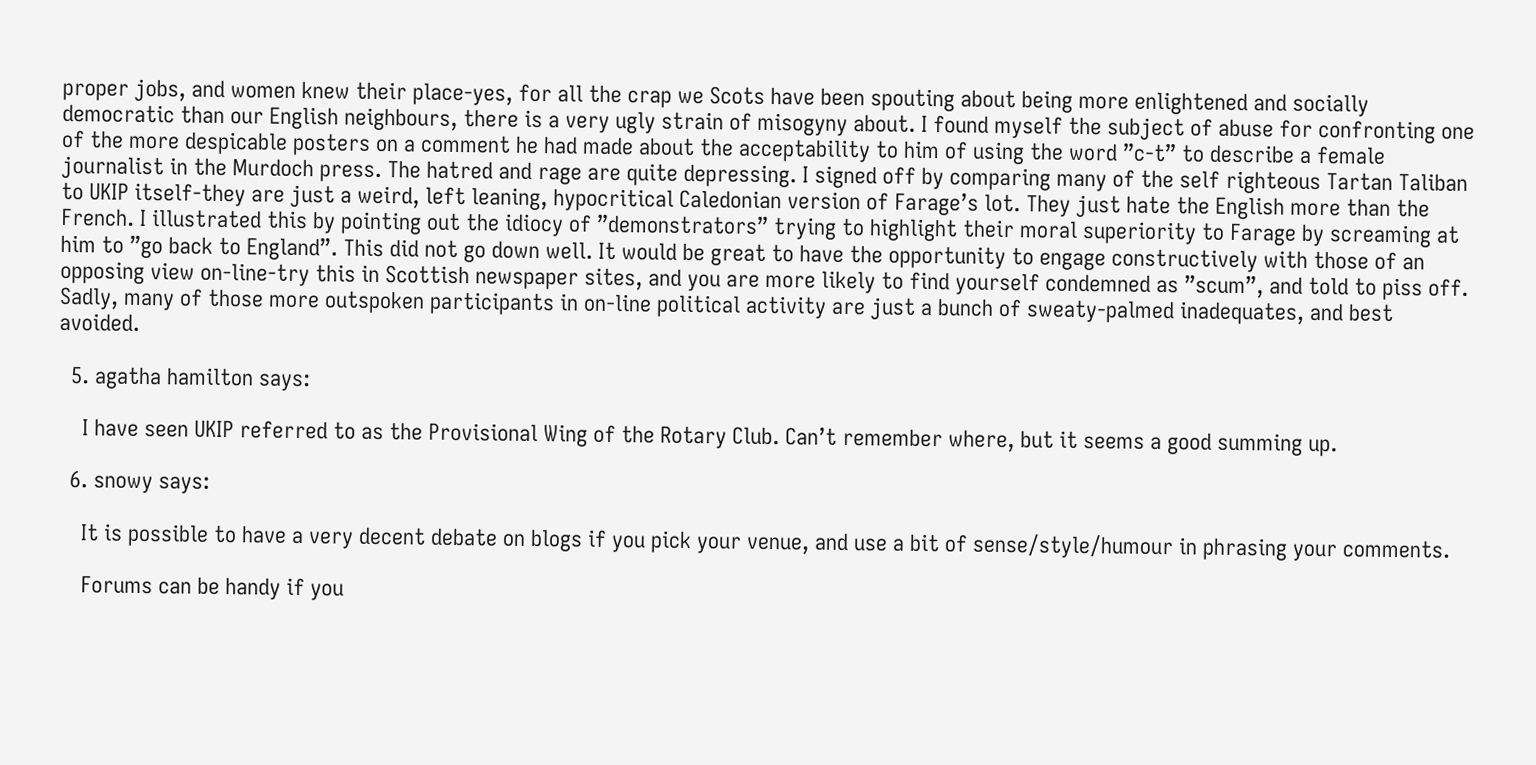proper jobs, and women knew their place-yes, for all the crap we Scots have been spouting about being more enlightened and socially democratic than our English neighbours, there is a very ugly strain of misogyny about. I found myself the subject of abuse for confronting one of the more despicable posters on a comment he had made about the acceptability to him of using the word ”c-t” to describe a female journalist in the Murdoch press. The hatred and rage are quite depressing. I signed off by comparing many of the self righteous Tartan Taliban to UKIP itself-they are just a weird, left leaning, hypocritical Caledonian version of Farage’s lot. They just hate the English more than the French. I illustrated this by pointing out the idiocy of ”demonstrators” trying to highlight their moral superiority to Farage by screaming at him to ”go back to England”. This did not go down well. It would be great to have the opportunity to engage constructively with those of an opposing view on-line-try this in Scottish newspaper sites, and you are more likely to find yourself condemned as ”scum”, and told to piss off. Sadly, many of those more outspoken participants in on-line political activity are just a bunch of sweaty-palmed inadequates, and best avoided.

  5. agatha hamilton says:

    I have seen UKIP referred to as the Provisional Wing of the Rotary Club. Can’t remember where, but it seems a good summing up.

  6. snowy says:

    It is possible to have a very decent debate on blogs if you pick your venue, and use a bit of sense/style/humour in phrasing your comments.

    Forums can be handy if you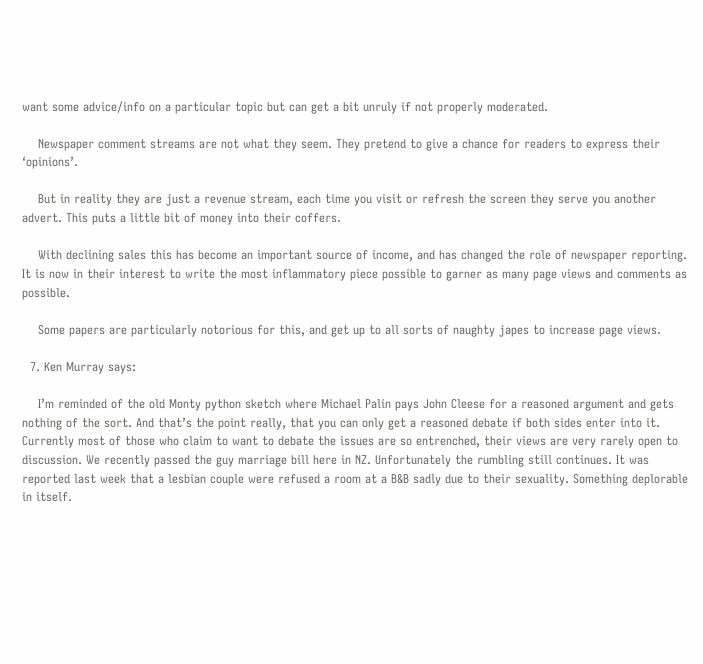want some advice/info on a particular topic but can get a bit unruly if not properly moderated.

    Newspaper comment streams are not what they seem. They pretend to give a chance for readers to express their ‘opinions’.

    But in reality they are just a revenue stream, each time you visit or refresh the screen they serve you another advert. This puts a little bit of money into their coffers.

    With declining sales this has become an important source of income, and has changed the role of newspaper reporting. It is now in their interest to write the most inflammatory piece possible to garner as many page views and comments as possible.

    Some papers are particularly notorious for this, and get up to all sorts of naughty japes to increase page views.

  7. Ken Murray says:

    I’m reminded of the old Monty python sketch where Michael Palin pays John Cleese for a reasoned argument and gets nothing of the sort. And that’s the point really, that you can only get a reasoned debate if both sides enter into it. Currently most of those who claim to want to debate the issues are so entrenched, their views are very rarely open to discussion. We recently passed the guy marriage bill here in NZ. Unfortunately the rumbling still continues. It was reported last week that a lesbian couple were refused a room at a B&B sadly due to their sexuality. Something deplorable in itself.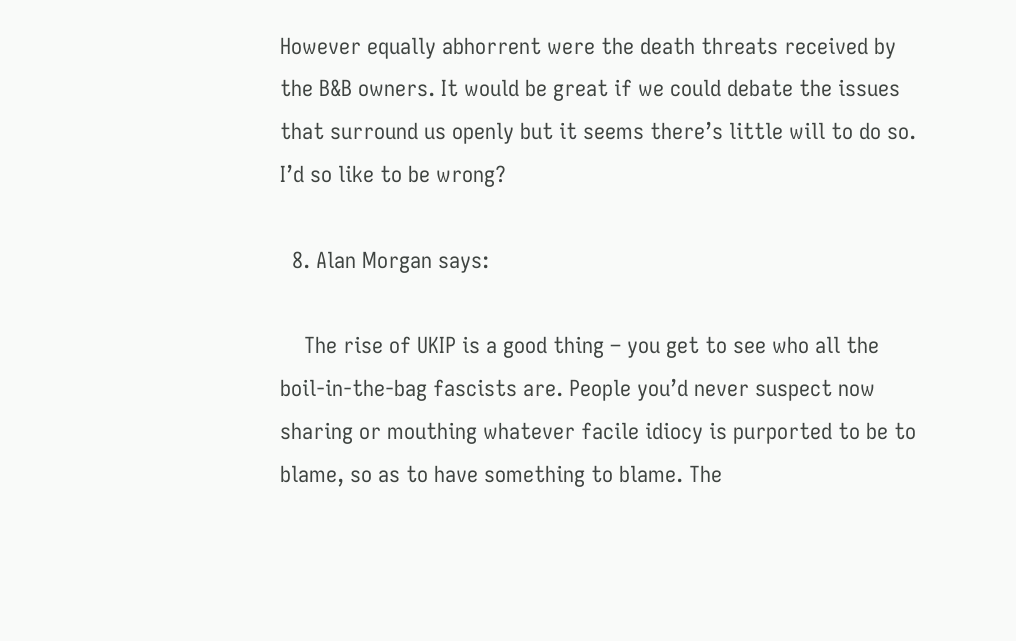However equally abhorrent were the death threats received by the B&B owners. It would be great if we could debate the issues that surround us openly but it seems there’s little will to do so. I’d so like to be wrong?

  8. Alan Morgan says:

    The rise of UKIP is a good thing – you get to see who all the boil-in-the-bag fascists are. People you’d never suspect now sharing or mouthing whatever facile idiocy is purported to be to blame, so as to have something to blame. The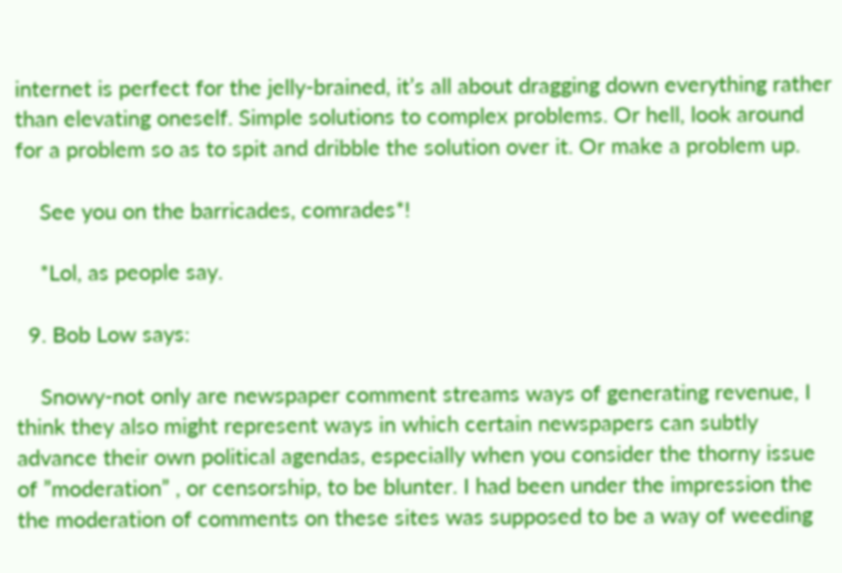internet is perfect for the jelly-brained, it’s all about dragging down everything rather than elevating oneself. Simple solutions to complex problems. Or hell, look around for a problem so as to spit and dribble the solution over it. Or make a problem up.

    See you on the barricades, comrades*!

    *Lol, as people say.

  9. Bob Low says:

    Snowy-not only are newspaper comment streams ways of generating revenue, I think they also might represent ways in which certain newspapers can subtly advance their own political agendas, especially when you consider the thorny issue of ”moderation” , or censorship, to be blunter. I had been under the impression the the moderation of comments on these sites was supposed to be a way of weeding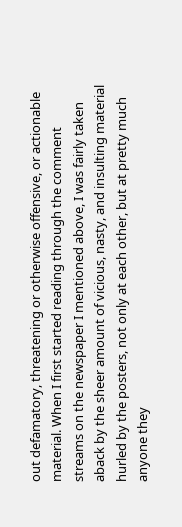out defamatory, threatening or otherwise offensive, or actionable material. When I first started reading through the comment streams on the newspaper I mentioned above, I was fairly taken aback by the sheer amount of vicious, nasty, and insulting material hurled by the posters, not only at each other, but at pretty much anyone they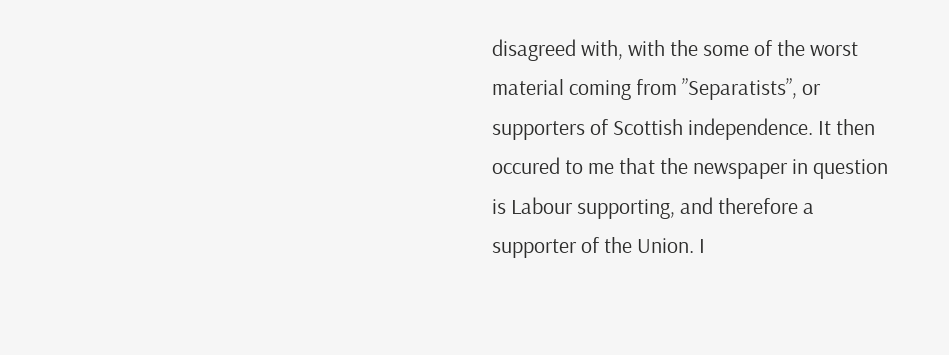disagreed with, with the some of the worst material coming from ”Separatists”, or supporters of Scottish independence. It then occured to me that the newspaper in question is Labour supporting, and therefore a supporter of the Union. I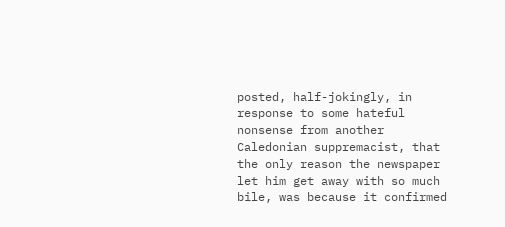posted, half-jokingly, in response to some hateful nonsense from another Caledonian suppremacist, that the only reason the newspaper let him get away with so much bile, was because it confirmed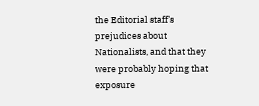the Editorial staff’s prejudices about Nationalists, and that they were probably hoping that exposure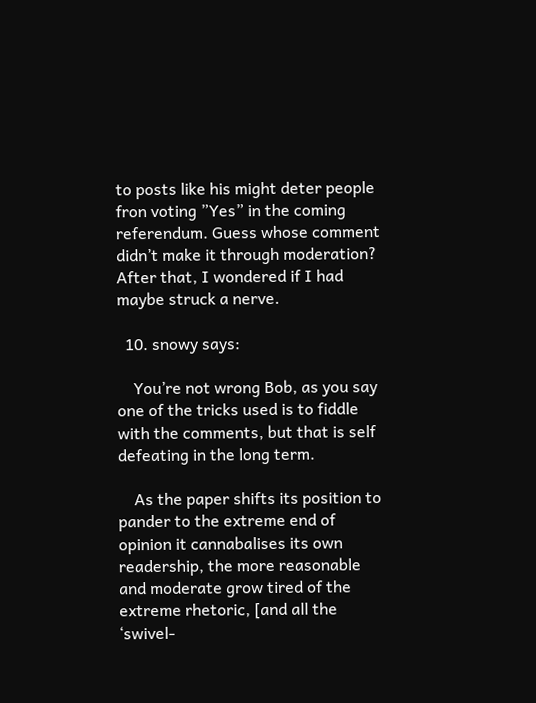to posts like his might deter people fron voting ”Yes” in the coming referendum. Guess whose comment didn’t make it through moderation? After that, I wondered if I had maybe struck a nerve.

  10. snowy says:

    You’re not wrong Bob, as you say one of the tricks used is to fiddle with the comments, but that is self defeating in the long term.

    As the paper shifts its position to pander to the extreme end of opinion it cannabalises its own readership, the more reasonable and moderate grow tired of the extreme rhetoric, [and all the ‘swivel-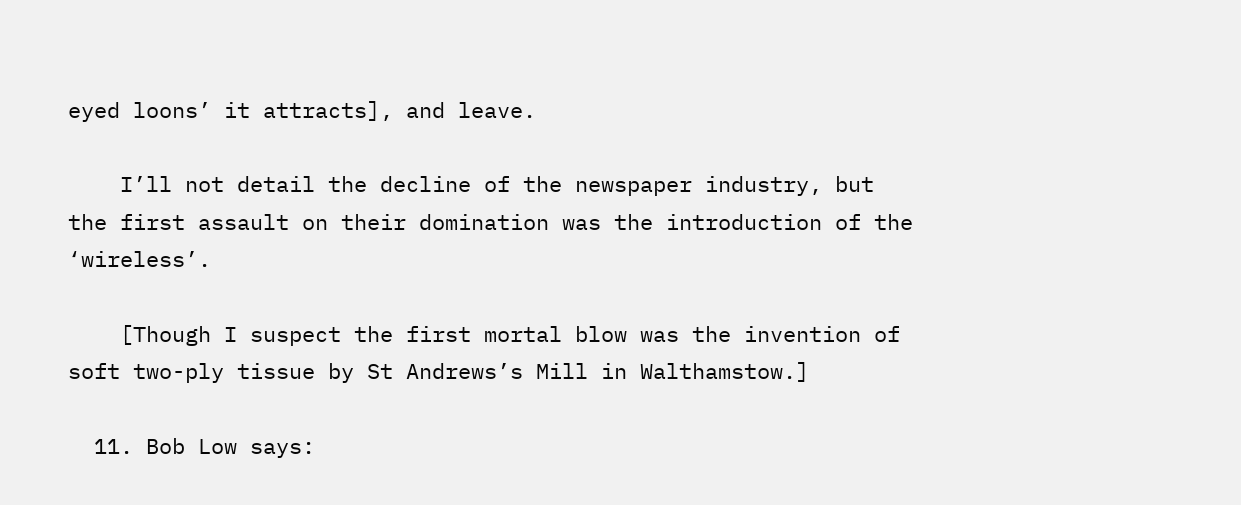eyed loons’ it attracts], and leave.

    I’ll not detail the decline of the newspaper industry, but the first assault on their domination was the introduction of the ‘wireless’.

    [Though I suspect the first mortal blow was the invention of soft two-ply tissue by St Andrews’s Mill in Walthamstow.]

  11. Bob Low says: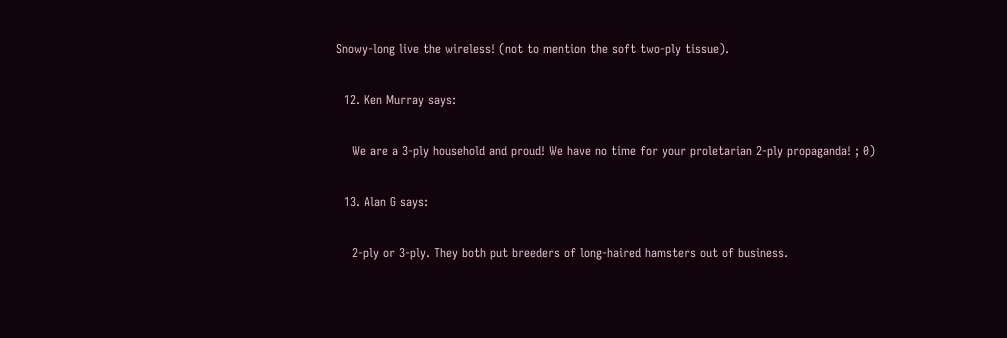Snowy-long live the wireless! (not to mention the soft two-ply tissue).

  12. Ken Murray says:

    We are a 3-ply household and proud! We have no time for your proletarian 2-ply propaganda! ; 0)

  13. Alan G says:

    2-ply or 3-ply. They both put breeders of long-haired hamsters out of business.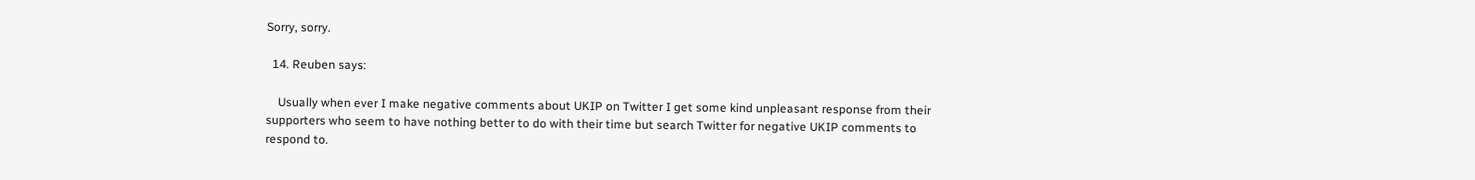Sorry, sorry.

  14. Reuben says:

    Usually when ever I make negative comments about UKIP on Twitter I get some kind unpleasant response from their supporters who seem to have nothing better to do with their time but search Twitter for negative UKIP comments to respond to.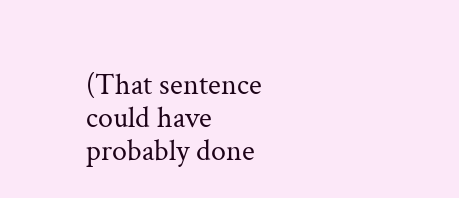(That sentence could have probably done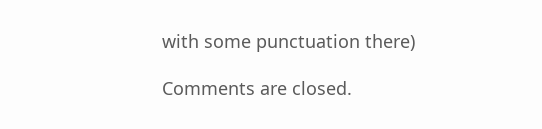with some punctuation there)

Comments are closed.